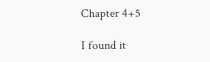Chapter 4+5

I found it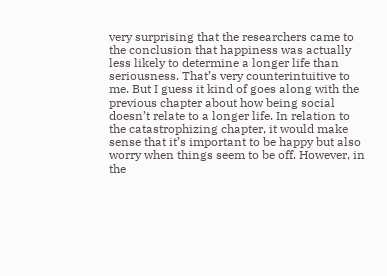very surprising that the researchers came to the conclusion that happiness was actually less likely to determine a longer life than seriousness. That’s very counterintuitive to me. But I guess it kind of goes along with the previous chapter about how being social doesn’t relate to a longer life. In relation to the catastrophizing chapter, it would make sense that it’s important to be happy but also worry when things seem to be off. However, in the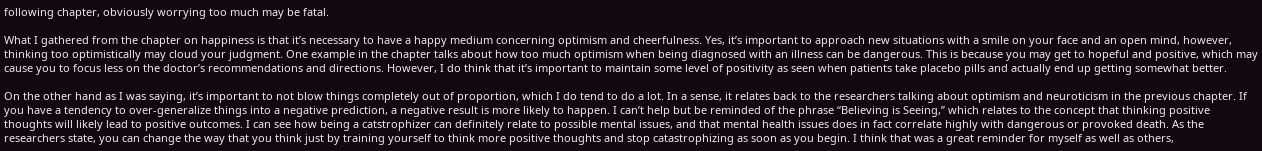following chapter, obviously worrying too much may be fatal.

What I gathered from the chapter on happiness is that it’s necessary to have a happy medium concerning optimism and cheerfulness. Yes, it’s important to approach new situations with a smile on your face and an open mind, however, thinking too optimistically may cloud your judgment. One example in the chapter talks about how too much optimism when being diagnosed with an illness can be dangerous. This is because you may get to hopeful and positive, which may cause you to focus less on the doctor’s recommendations and directions. However, I do think that it’s important to maintain some level of positivity as seen when patients take placebo pills and actually end up getting somewhat better.

On the other hand as I was saying, it’s important to not blow things completely out of proportion, which I do tend to do a lot. In a sense, it relates back to the researchers talking about optimism and neuroticism in the previous chapter. If you have a tendency to over-generalize things into a negative prediction, a negative result is more likely to happen. I can’t help but be reminded of the phrase “Believing is Seeing,” which relates to the concept that thinking positive thoughts will likely lead to positive outcomes. I can see how being a catstrophizer can definitely relate to possible mental issues, and that mental health issues does in fact correlate highly with dangerous or provoked death. As the researchers state, you can change the way that you think just by training yourself to think more positive thoughts and stop catastrophizing as soon as you begin. I think that was a great reminder for myself as well as others,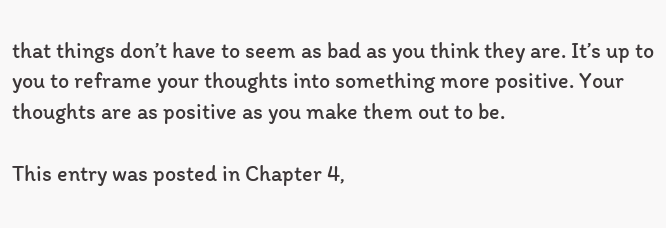that things don’t have to seem as bad as you think they are. It’s up to you to reframe your thoughts into something more positive. Your thoughts are as positive as you make them out to be.

This entry was posted in Chapter 4,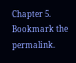Chapter 5. Bookmark the permalink.